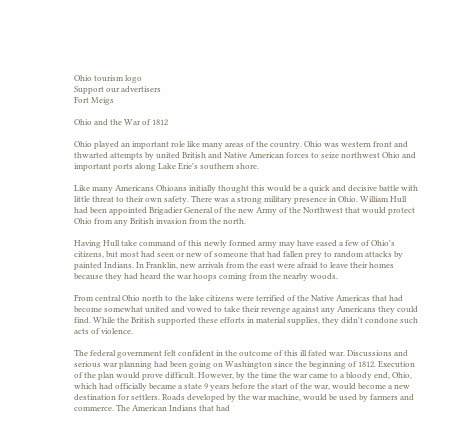Ohio tourism logo
Support our advertisers
Fort Meigs

Ohio and the War of 1812

Ohio played an important role like many areas of the country. Ohio was western front and thwarted attempts by united British and Native American forces to seize northwest Ohio and important ports along Lake Erie's southern shore.

Like many Americans Ohioans initially thought this would be a quick and decisive battle with little threat to their own safety. There was a strong military presence in Ohio. William Hull had been appointed Brigadier General of the new Army of the Northwest that would protect Ohio from any British invasion from the north.

Having Hull take command of this newly formed army may have eased a few of Ohio's citizens, but most had seen or new of someone that had fallen prey to random attacks by painted Indians. In Franklin, new arrivals from the east were afraid to leave their homes because they had heard the war hoops coming from the nearby woods.

From central Ohio north to the lake citizens were terrified of the Native Americas that had become somewhat united and vowed to take their revenge against any Americans they could find. While the British supported these efforts in material supplies, they didn't condone such acts of violence.

The federal government felt confident in the outcome of this ill fated war. Discussions and serious war planning had been going on Washington since the beginning of 1812. Execution of the plan would prove difficult. However, by the time the war came to a bloody end, Ohio, which had officially became a state 9 years before the start of the war, would become a new destination for settlers. Roads developed by the war machine, would be used by farmers and commerce. The American Indians that had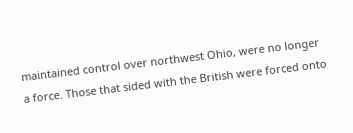maintained control over northwest Ohio, were no longer a force. Those that sided with the British were forced onto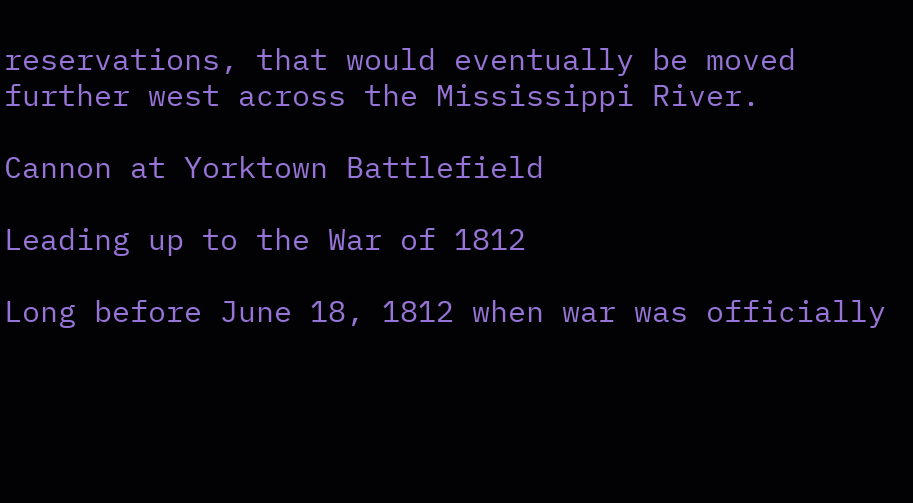reservations, that would eventually be moved further west across the Mississippi River.

Cannon at Yorktown Battlefield

Leading up to the War of 1812

Long before June 18, 1812 when war was officially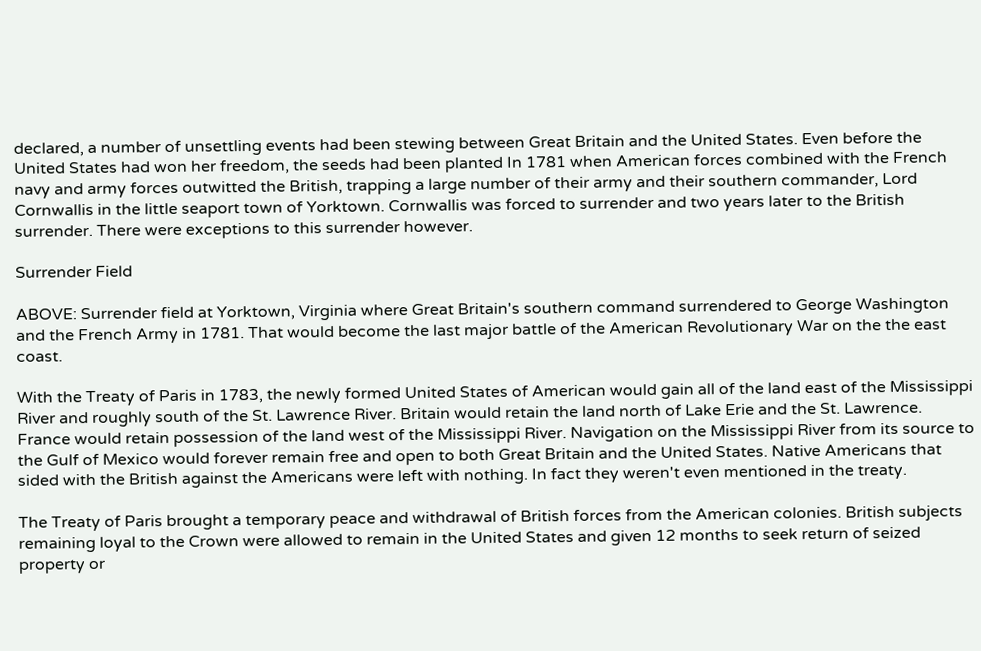declared, a number of unsettling events had been stewing between Great Britain and the United States. Even before the United States had won her freedom, the seeds had been planted In 1781 when American forces combined with the French navy and army forces outwitted the British, trapping a large number of their army and their southern commander, Lord Cornwallis in the little seaport town of Yorktown. Cornwallis was forced to surrender and two years later to the British surrender. There were exceptions to this surrender however.

Surrender Field

ABOVE: Surrender field at Yorktown, Virginia where Great Britain's southern command surrendered to George Washington and the French Army in 1781. That would become the last major battle of the American Revolutionary War on the the east coast.

With the Treaty of Paris in 1783, the newly formed United States of American would gain all of the land east of the Mississippi River and roughly south of the St. Lawrence River. Britain would retain the land north of Lake Erie and the St. Lawrence. France would retain possession of the land west of the Mississippi River. Navigation on the Mississippi River from its source to the Gulf of Mexico would forever remain free and open to both Great Britain and the United States. Native Americans that sided with the British against the Americans were left with nothing. In fact they weren't even mentioned in the treaty.

The Treaty of Paris brought a temporary peace and withdrawal of British forces from the American colonies. British subjects remaining loyal to the Crown were allowed to remain in the United States and given 12 months to seek return of seized property or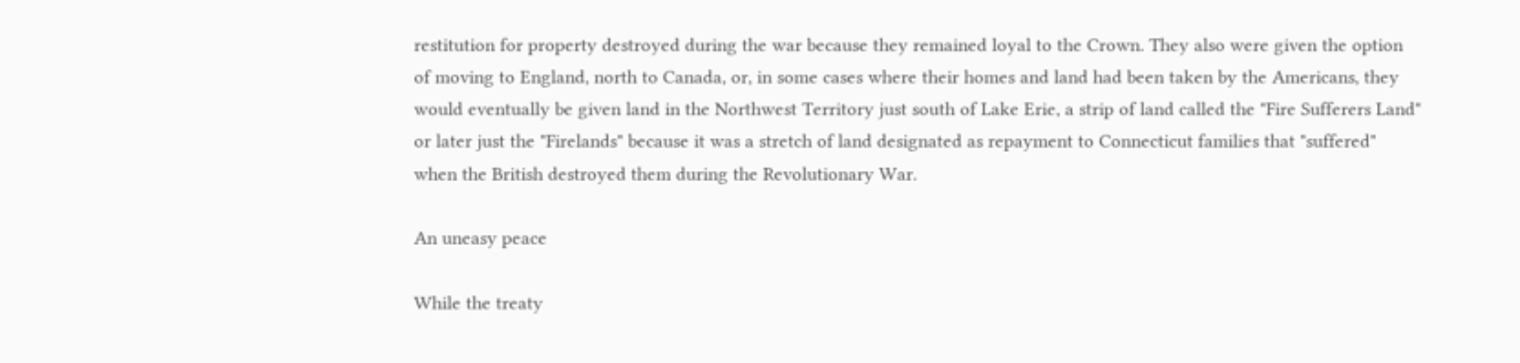restitution for property destroyed during the war because they remained loyal to the Crown. They also were given the option of moving to England, north to Canada, or, in some cases where their homes and land had been taken by the Americans, they would eventually be given land in the Northwest Territory just south of Lake Erie, a strip of land called the "Fire Sufferers Land" or later just the "Firelands" because it was a stretch of land designated as repayment to Connecticut families that "suffered" when the British destroyed them during the Revolutionary War.

An uneasy peace

While the treaty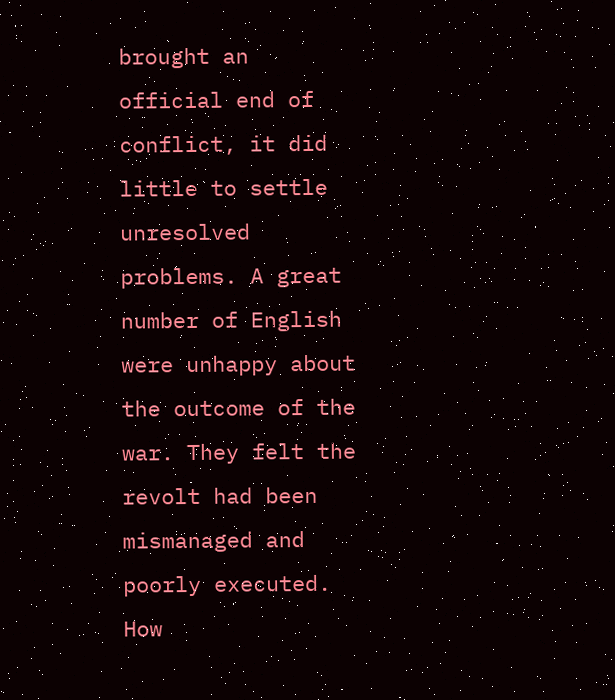brought an official end of conflict, it did little to settle unresolved problems. A great number of English were unhappy about the outcome of the war. They felt the revolt had been mismanaged and poorly executed. How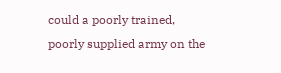could a poorly trained, poorly supplied army on the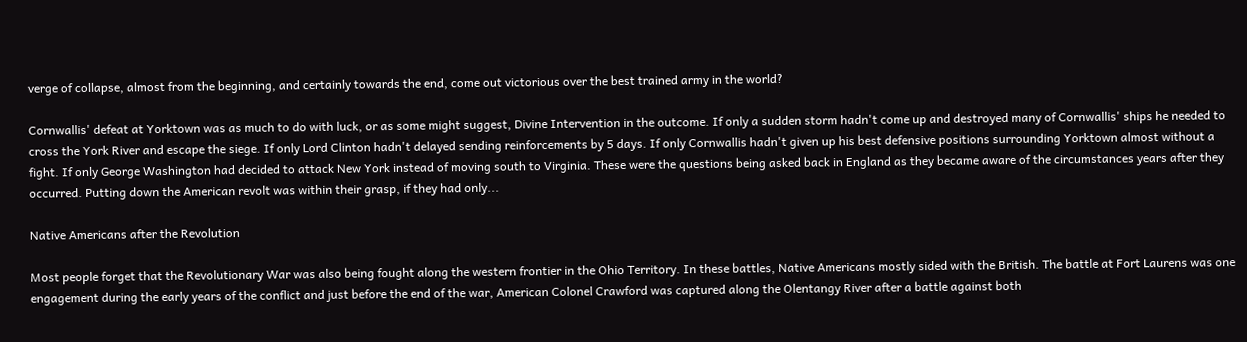verge of collapse, almost from the beginning, and certainly towards the end, come out victorious over the best trained army in the world?

Cornwallis' defeat at Yorktown was as much to do with luck, or as some might suggest, Divine Intervention in the outcome. If only a sudden storm hadn't come up and destroyed many of Cornwallis' ships he needed to cross the York River and escape the siege. If only Lord Clinton hadn't delayed sending reinforcements by 5 days. If only Cornwallis hadn't given up his best defensive positions surrounding Yorktown almost without a fight. If only George Washington had decided to attack New York instead of moving south to Virginia. These were the questions being asked back in England as they became aware of the circumstances years after they occurred. Putting down the American revolt was within their grasp, if they had only...

Native Americans after the Revolution

Most people forget that the Revolutionary War was also being fought along the western frontier in the Ohio Territory. In these battles, Native Americans mostly sided with the British. The battle at Fort Laurens was one engagement during the early years of the conflict and just before the end of the war, American Colonel Crawford was captured along the Olentangy River after a battle against both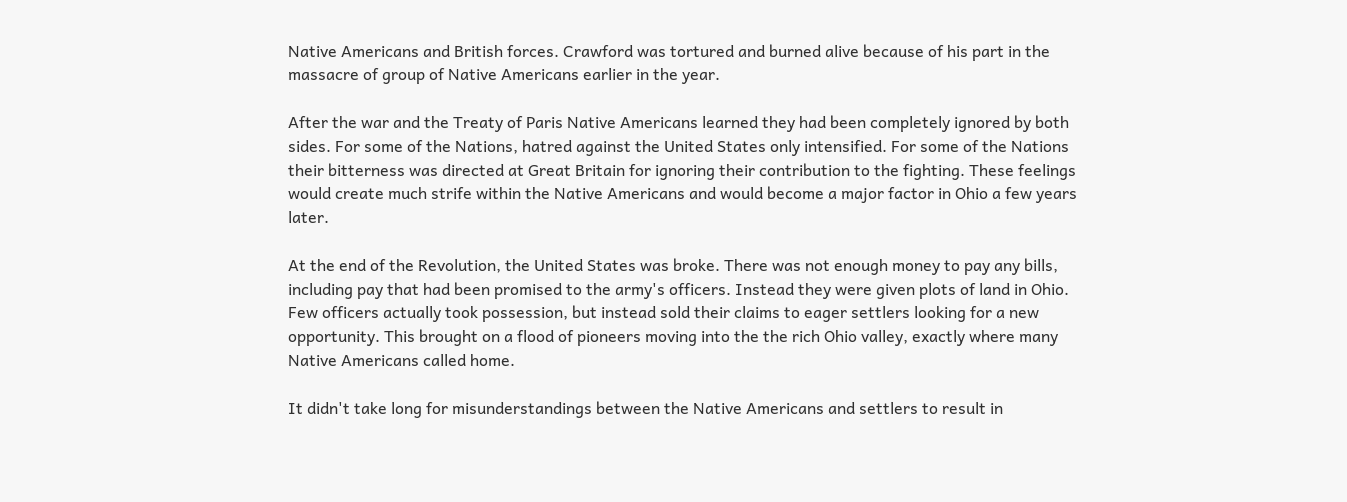Native Americans and British forces. Crawford was tortured and burned alive because of his part in the massacre of group of Native Americans earlier in the year.

After the war and the Treaty of Paris Native Americans learned they had been completely ignored by both sides. For some of the Nations, hatred against the United States only intensified. For some of the Nations their bitterness was directed at Great Britain for ignoring their contribution to the fighting. These feelings would create much strife within the Native Americans and would become a major factor in Ohio a few years later.

At the end of the Revolution, the United States was broke. There was not enough money to pay any bills, including pay that had been promised to the army's officers. Instead they were given plots of land in Ohio. Few officers actually took possession, but instead sold their claims to eager settlers looking for a new opportunity. This brought on a flood of pioneers moving into the the rich Ohio valley, exactly where many Native Americans called home.

It didn't take long for misunderstandings between the Native Americans and settlers to result in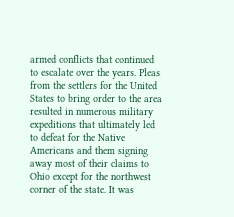armed conflicts that continued to escalate over the years. Pleas from the settlers for the United States to bring order to the area resulted in numerous military expeditions that ultimately led to defeat for the Native Americans and them signing away most of their claims to Ohio except for the northwest corner of the state. It was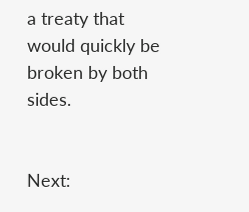a treaty that would quickly be broken by both sides.


Next: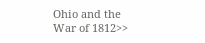Ohio and the War of 1812>>